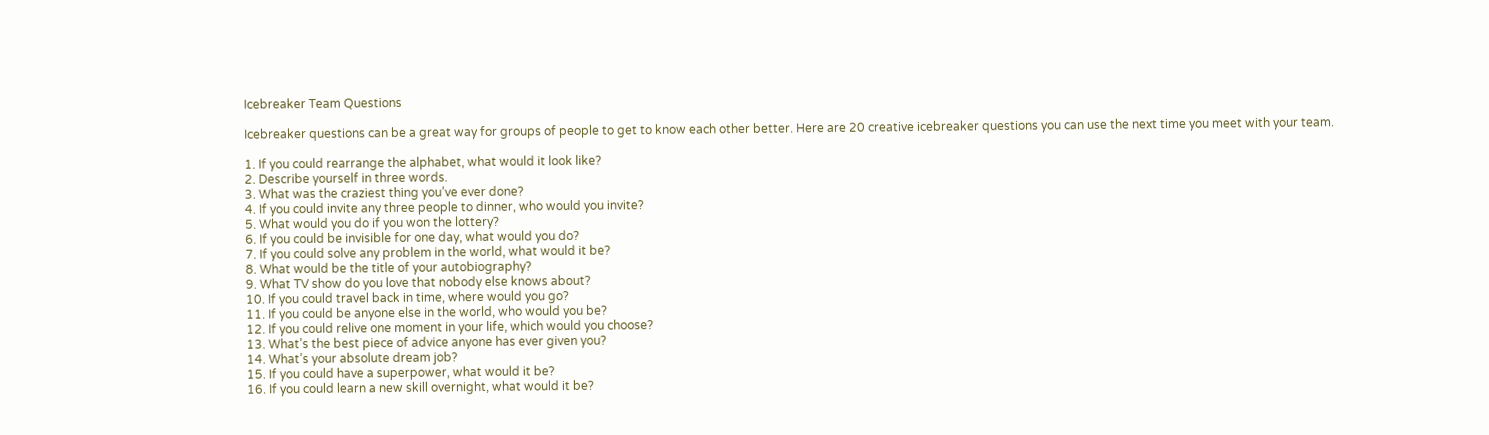Icebreaker Team Questions

Icebreaker questions can be a great way for groups of people to get to know each other better. Here are 20 creative icebreaker questions you can use the next time you meet with your team.

1. If you could rearrange the alphabet, what would it look like?
2. Describe yourself in three words.
3. What was the craziest thing you’ve ever done?
4. If you could invite any three people to dinner, who would you invite?
5. What would you do if you won the lottery?
6. If you could be invisible for one day, what would you do?
7. If you could solve any problem in the world, what would it be?
8. What would be the title of your autobiography?
9. What TV show do you love that nobody else knows about?
10. If you could travel back in time, where would you go?
11. If you could be anyone else in the world, who would you be?
12. If you could relive one moment in your life, which would you choose?
13. What’s the best piece of advice anyone has ever given you?
14. What’s your absolute dream job?
15. If you could have a superpower, what would it be?
16. If you could learn a new skill overnight, what would it be?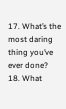17. What’s the most daring thing you’ve ever done?
18. What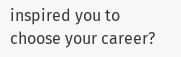inspired you to choose your career?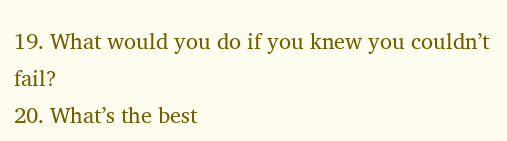19. What would you do if you knew you couldn’t fail?
20. What’s the best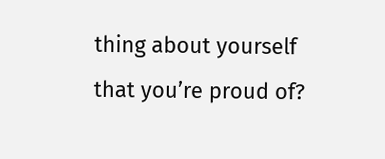thing about yourself that you’re proud of?